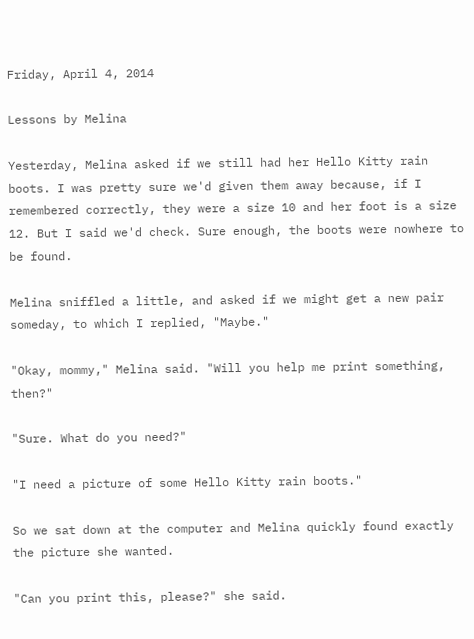Friday, April 4, 2014

Lessons by Melina

Yesterday, Melina asked if we still had her Hello Kitty rain boots. I was pretty sure we'd given them away because, if I remembered correctly, they were a size 10 and her foot is a size 12. But I said we'd check. Sure enough, the boots were nowhere to be found.

Melina sniffled a little, and asked if we might get a new pair someday, to which I replied, "Maybe."

"Okay, mommy," Melina said. "Will you help me print something, then?"

"Sure. What do you need?"

"I need a picture of some Hello Kitty rain boots."

So we sat down at the computer and Melina quickly found exactly the picture she wanted.

"Can you print this, please?" she said.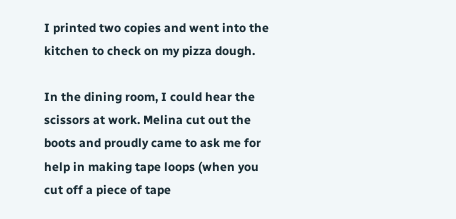I printed two copies and went into the kitchen to check on my pizza dough.

In the dining room, I could hear the scissors at work. Melina cut out the boots and proudly came to ask me for help in making tape loops (when you cut off a piece of tape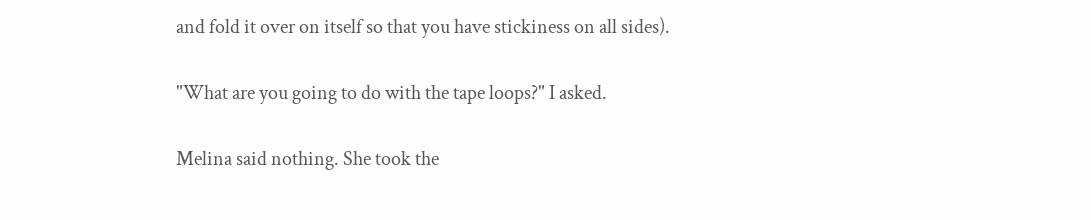and fold it over on itself so that you have stickiness on all sides).

"What are you going to do with the tape loops?" I asked.

Melina said nothing. She took the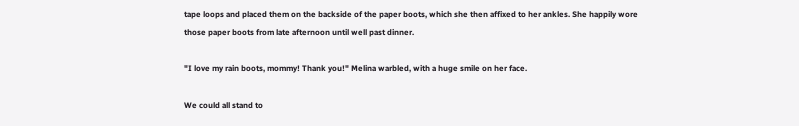tape loops and placed them on the backside of the paper boots, which she then affixed to her ankles. She happily wore those paper boots from late afternoon until well past dinner.

"I love my rain boots, mommy! Thank you!" Melina warbled, with a huge smile on her face.

We could all stand to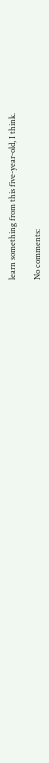learn something from this five-year-old, I think.

No comments: